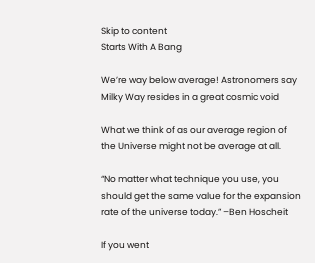Skip to content
Starts With A Bang

We’re way below average! Astronomers say Milky Way resides in a great cosmic void

What we think of as our average region of the Universe might not be average at all.

“No matter what technique you use, you should get the same value for the expansion rate of the universe today.” –Ben Hoscheit

If you went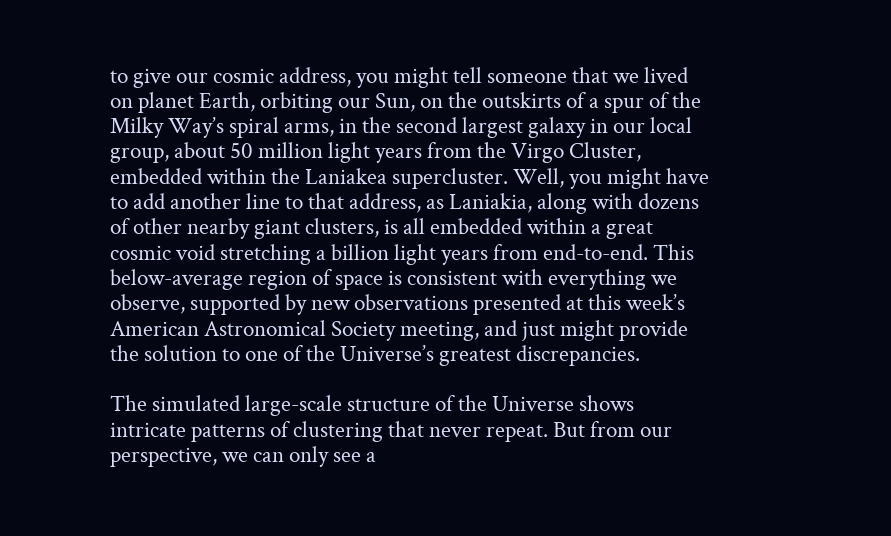to give our cosmic address, you might tell someone that we lived on planet Earth, orbiting our Sun, on the outskirts of a spur of the Milky Way’s spiral arms, in the second largest galaxy in our local group, about 50 million light years from the Virgo Cluster, embedded within the Laniakea supercluster. Well, you might have to add another line to that address, as Laniakia, along with dozens of other nearby giant clusters, is all embedded within a great cosmic void stretching a billion light years from end-to-end. This below-average region of space is consistent with everything we observe, supported by new observations presented at this week’s American Astronomical Society meeting, and just might provide the solution to one of the Universe’s greatest discrepancies.

The simulated large-scale structure of the Universe shows intricate patterns of clustering that never repeat. But from our perspective, we can only see a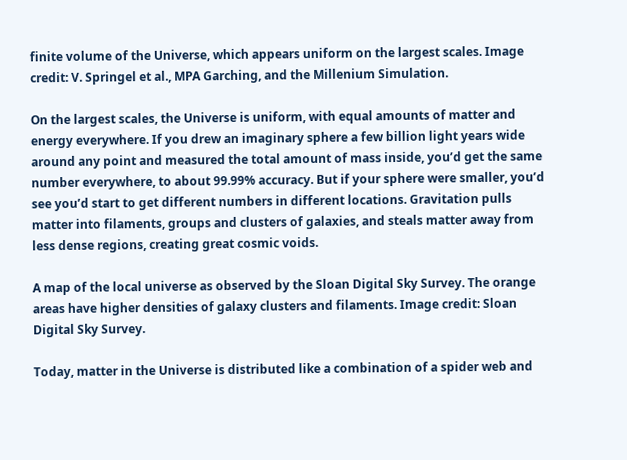finite volume of the Universe, which appears uniform on the largest scales. Image credit: V. Springel et al., MPA Garching, and the Millenium Simulation.

On the largest scales, the Universe is uniform, with equal amounts of matter and energy everywhere. If you drew an imaginary sphere a few billion light years wide around any point and measured the total amount of mass inside, you’d get the same number everywhere, to about 99.99% accuracy. But if your sphere were smaller, you’d see you’d start to get different numbers in different locations. Gravitation pulls matter into filaments, groups and clusters of galaxies, and steals matter away from less dense regions, creating great cosmic voids.

A map of the local universe as observed by the Sloan Digital Sky Survey. The orange areas have higher densities of galaxy clusters and filaments. Image credit: Sloan Digital Sky Survey.

Today, matter in the Universe is distributed like a combination of a spider web and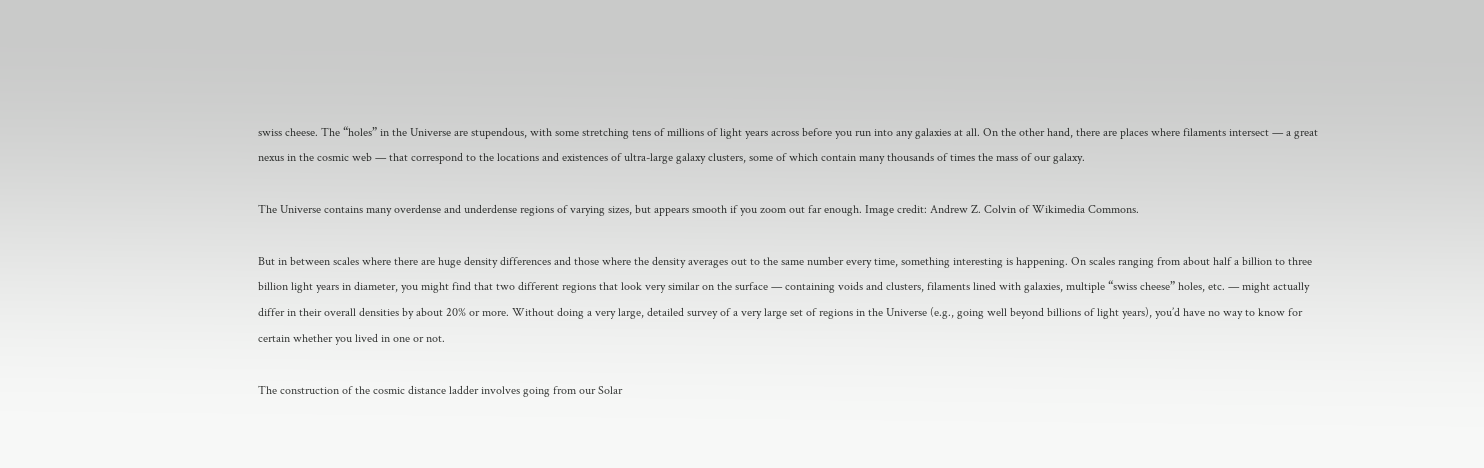swiss cheese. The “holes” in the Universe are stupendous, with some stretching tens of millions of light years across before you run into any galaxies at all. On the other hand, there are places where filaments intersect — a great nexus in the cosmic web — that correspond to the locations and existences of ultra-large galaxy clusters, some of which contain many thousands of times the mass of our galaxy.

The Universe contains many overdense and underdense regions of varying sizes, but appears smooth if you zoom out far enough. Image credit: Andrew Z. Colvin of Wikimedia Commons.

But in between scales where there are huge density differences and those where the density averages out to the same number every time, something interesting is happening. On scales ranging from about half a billion to three billion light years in diameter, you might find that two different regions that look very similar on the surface — containing voids and clusters, filaments lined with galaxies, multiple “swiss cheese” holes, etc. — might actually differ in their overall densities by about 20% or more. Without doing a very large, detailed survey of a very large set of regions in the Universe (e.g., going well beyond billions of light years), you’d have no way to know for certain whether you lived in one or not.

The construction of the cosmic distance ladder involves going from our Solar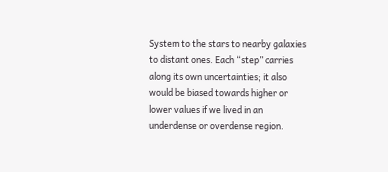System to the stars to nearby galaxies to distant ones. Each “step” carries along its own uncertainties; it also would be biased towards higher or lower values if we lived in an underdense or overdense region.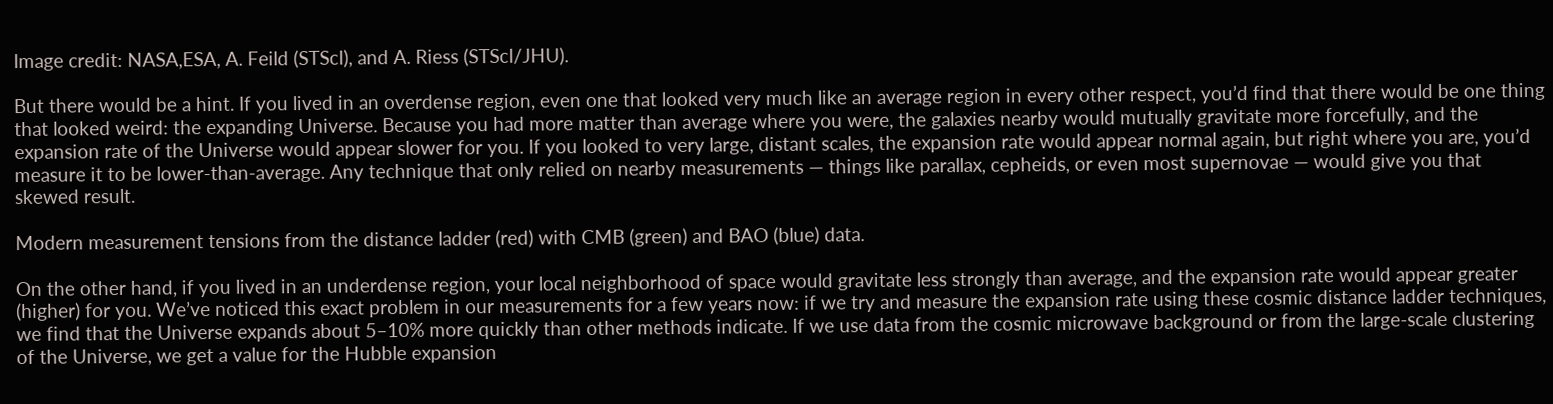Image credit: NASA,ESA, A. Feild (STScI), and A. Riess (STScI/JHU).

But there would be a hint. If you lived in an overdense region, even one that looked very much like an average region in every other respect, you’d find that there would be one thing that looked weird: the expanding Universe. Because you had more matter than average where you were, the galaxies nearby would mutually gravitate more forcefully, and the expansion rate of the Universe would appear slower for you. If you looked to very large, distant scales, the expansion rate would appear normal again, but right where you are, you’d measure it to be lower-than-average. Any technique that only relied on nearby measurements — things like parallax, cepheids, or even most supernovae — would give you that skewed result.

Modern measurement tensions from the distance ladder (red) with CMB (green) and BAO (blue) data.

On the other hand, if you lived in an underdense region, your local neighborhood of space would gravitate less strongly than average, and the expansion rate would appear greater (higher) for you. We’ve noticed this exact problem in our measurements for a few years now: if we try and measure the expansion rate using these cosmic distance ladder techniques, we find that the Universe expands about 5–10% more quickly than other methods indicate. If we use data from the cosmic microwave background or from the large-scale clustering of the Universe, we get a value for the Hubble expansion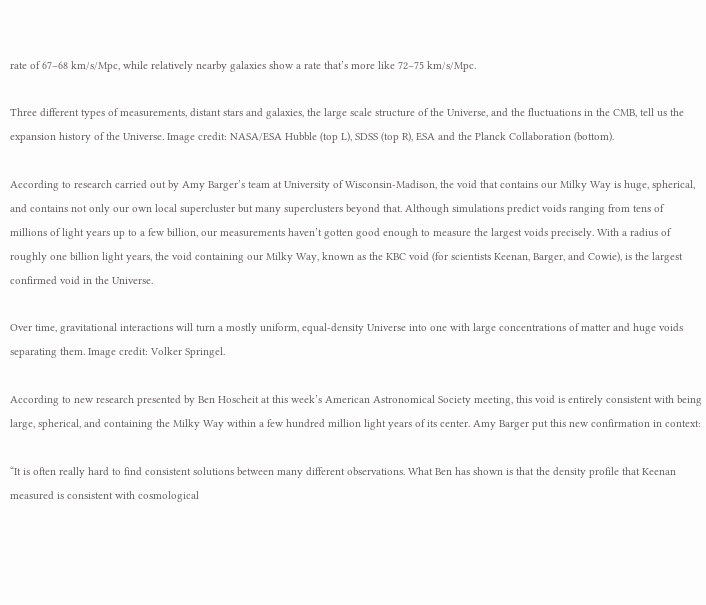rate of 67–68 km/s/Mpc, while relatively nearby galaxies show a rate that’s more like 72–75 km/s/Mpc.

Three different types of measurements, distant stars and galaxies, the large scale structure of the Universe, and the fluctuations in the CMB, tell us the expansion history of the Universe. Image credit: NASA/ESA Hubble (top L), SDSS (top R), ESA and the Planck Collaboration (bottom).

According to research carried out by Amy Barger’s team at University of Wisconsin-Madison, the void that contains our Milky Way is huge, spherical, and contains not only our own local supercluster but many superclusters beyond that. Although simulations predict voids ranging from tens of millions of light years up to a few billion, our measurements haven’t gotten good enough to measure the largest voids precisely. With a radius of roughly one billion light years, the void containing our Milky Way, known as the KBC void (for scientists Keenan, Barger, and Cowie), is the largest confirmed void in the Universe.

Over time, gravitational interactions will turn a mostly uniform, equal-density Universe into one with large concentrations of matter and huge voids separating them. Image credit: Volker Springel.

According to new research presented by Ben Hoscheit at this week’s American Astronomical Society meeting, this void is entirely consistent with being large, spherical, and containing the Milky Way within a few hundred million light years of its center. Amy Barger put this new confirmation in context:

“It is often really hard to find consistent solutions between many different observations. What Ben has shown is that the density profile that Keenan measured is consistent with cosmological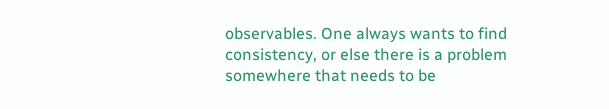observables. One always wants to find consistency, or else there is a problem somewhere that needs to be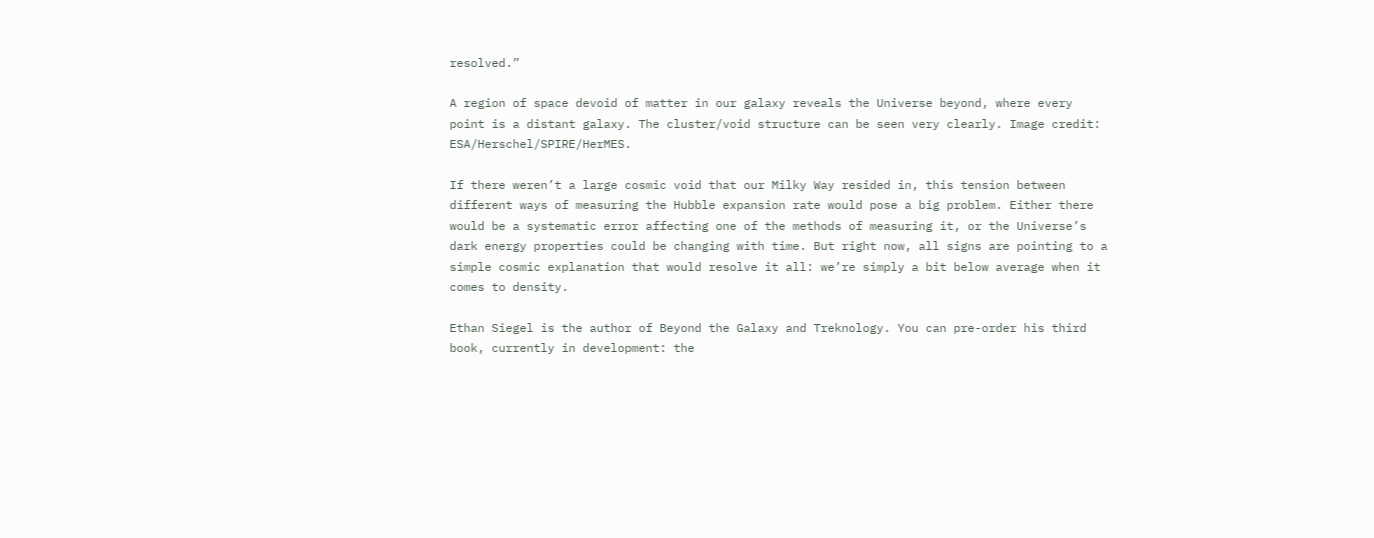resolved.”

A region of space devoid of matter in our galaxy reveals the Universe beyond, where every point is a distant galaxy. The cluster/void structure can be seen very clearly. Image credit: ESA/Herschel/SPIRE/HerMES.

If there weren’t a large cosmic void that our Milky Way resided in, this tension between different ways of measuring the Hubble expansion rate would pose a big problem. Either there would be a systematic error affecting one of the methods of measuring it, or the Universe’s dark energy properties could be changing with time. But right now, all signs are pointing to a simple cosmic explanation that would resolve it all: we’re simply a bit below average when it comes to density.

Ethan Siegel is the author of Beyond the Galaxy and Treknology. You can pre-order his third book, currently in development: the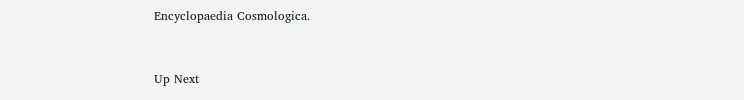Encyclopaedia Cosmologica.


Up Next